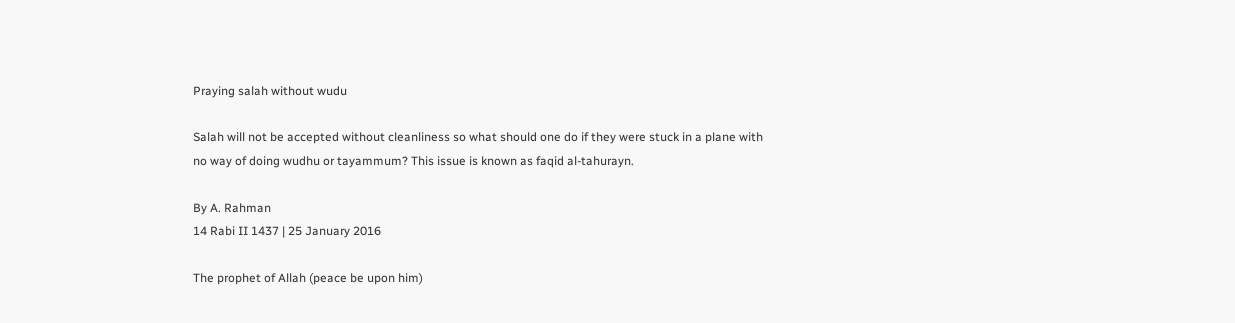Praying salah without wudu

Salah will not be accepted without cleanliness so what should one do if they were stuck in a plane with no way of doing wudhu or tayammum? This issue is known as faqid al-tahurayn.

By A. Rahman
14 Rabi II 1437 | 25 January 2016

The prophet of Allah (peace be upon him)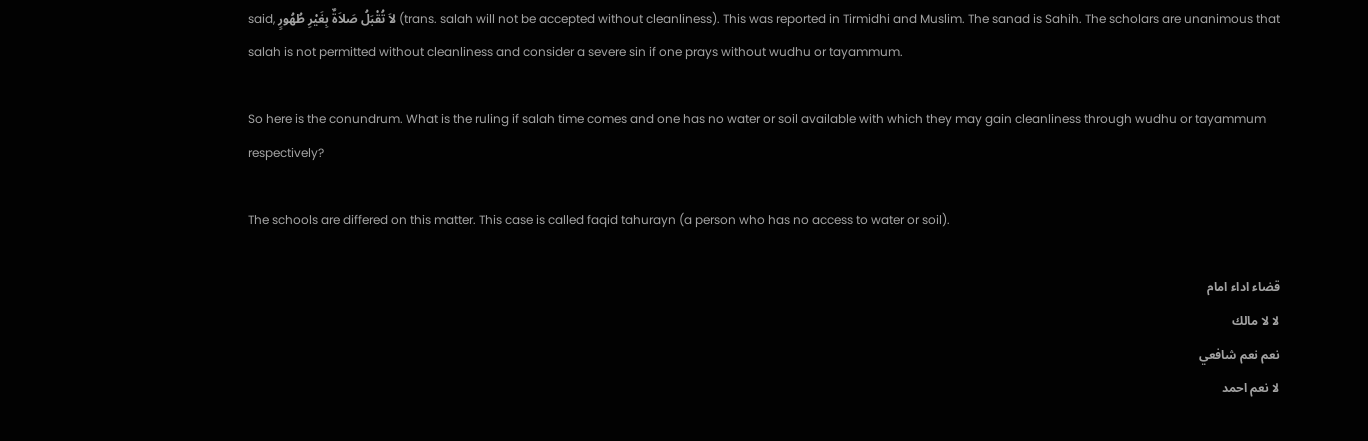said, لاَ تُقْبَلُ صَلاَةٌ بِغَيْرِ طُهُورٍ (trans. salah will not be accepted without cleanliness). This was reported in Tirmidhi and Muslim. The sanad is Sahih. The scholars are unanimous that salah is not permitted without cleanliness and consider a severe sin if one prays without wudhu or tayammum.

So here is the conundrum. What is the ruling if salah time comes and one has no water or soil available with which they may gain cleanliness through wudhu or tayammum respectively?

The schools are differed on this matter. This case is called faqid tahurayn (a person who has no access to water or soil).

قضاء اداء امام
لا لا مالك
نعم نعم شافعي
لا نعم احمد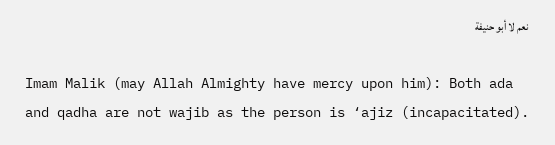نعم لا أبو حنيفة

Imam Malik (may Allah Almighty have mercy upon him): Both ada and qadha are not wajib as the person is ‘ajiz (incapacitated).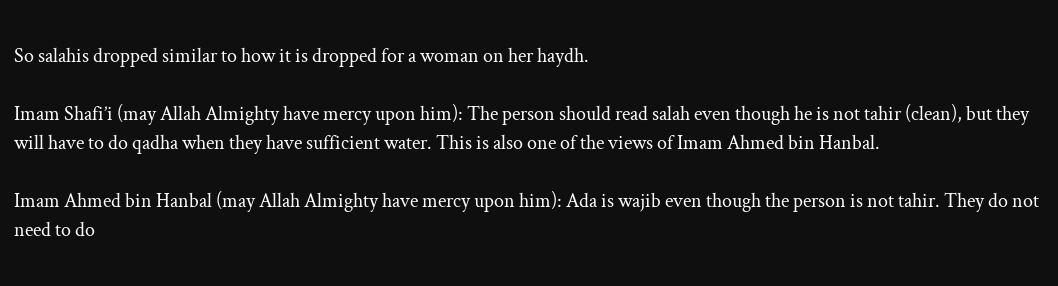So salahis dropped similar to how it is dropped for a woman on her haydh.

Imam Shafi’i (may Allah Almighty have mercy upon him): The person should read salah even though he is not tahir (clean), but they will have to do qadha when they have sufficient water. This is also one of the views of Imam Ahmed bin Hanbal.

Imam Ahmed bin Hanbal (may Allah Almighty have mercy upon him): Ada is wajib even though the person is not tahir. They do not need to do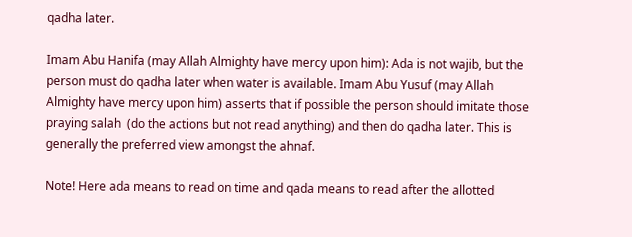qadha later.

Imam Abu Hanifa (may Allah Almighty have mercy upon him): Ada is not wajib, but the person must do qadha later when water is available. Imam Abu Yusuf (may Allah Almighty have mercy upon him) asserts that if possible the person should imitate those praying salah  (do the actions but not read anything) and then do qadha later. This is generally the preferred view amongst the ahnaf.

Note! Here ada means to read on time and qada means to read after the allotted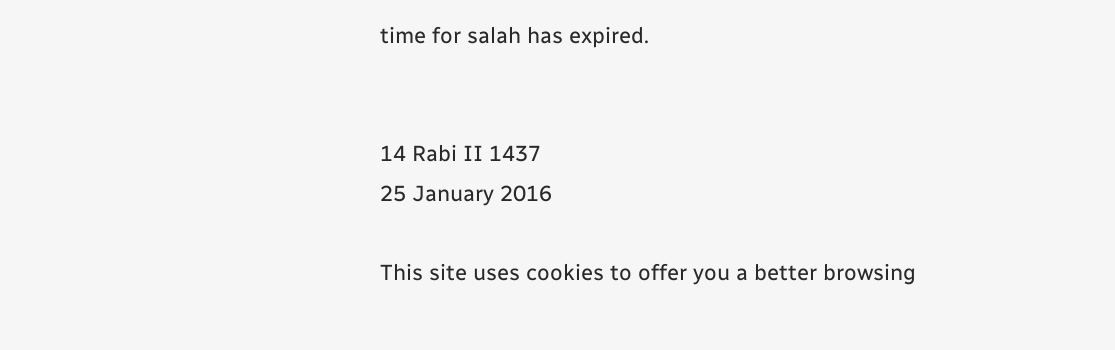time for salah has expired.


14 Rabi II 1437
25 January 2016

This site uses cookies to offer you a better browsing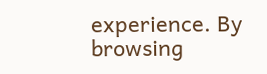experience. By browsing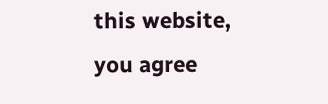this website, you agree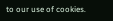to our use of cookies.